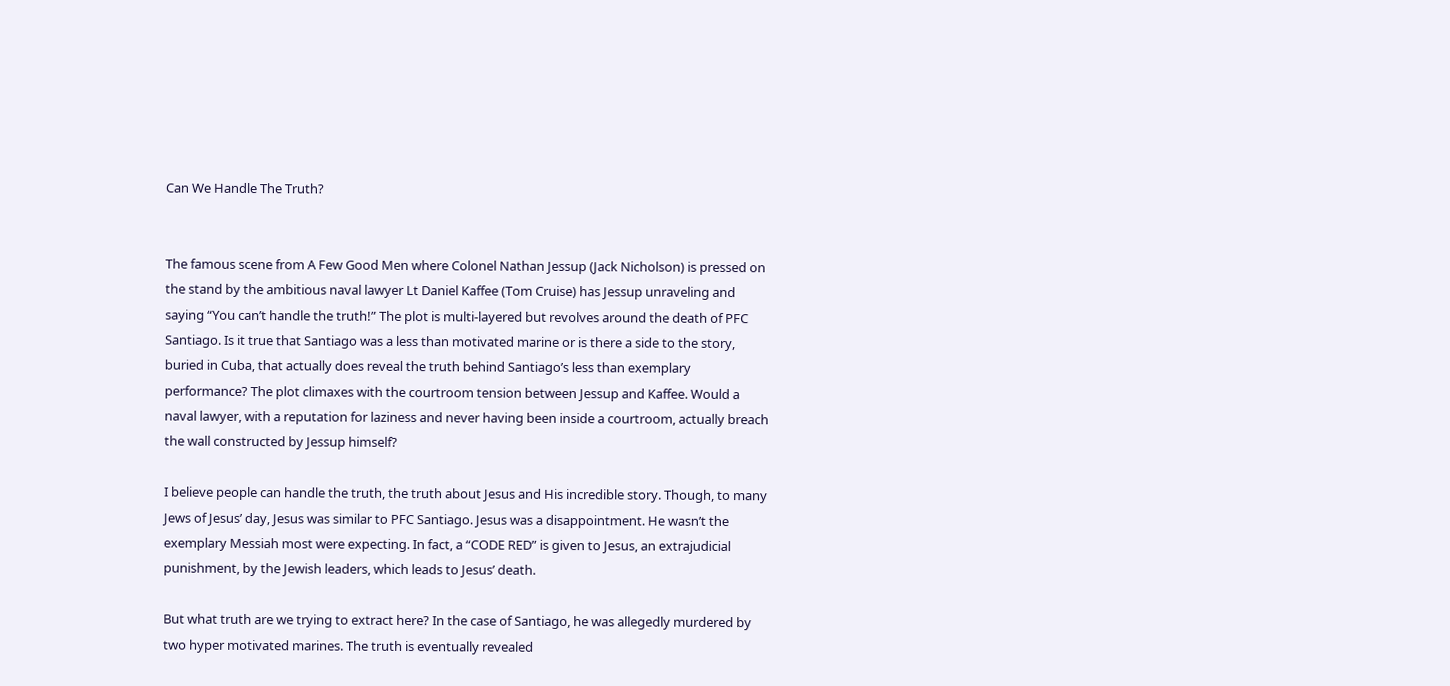Can We Handle The Truth?


The famous scene from A Few Good Men where Colonel Nathan Jessup (Jack Nicholson) is pressed on the stand by the ambitious naval lawyer Lt Daniel Kaffee (Tom Cruise) has Jessup unraveling and saying “You can’t handle the truth!” The plot is multi-layered but revolves around the death of PFC Santiago. Is it true that Santiago was a less than motivated marine or is there a side to the story, buried in Cuba, that actually does reveal the truth behind Santiago’s less than exemplary performance? The plot climaxes with the courtroom tension between Jessup and Kaffee. Would a naval lawyer, with a reputation for laziness and never having been inside a courtroom, actually breach the wall constructed by Jessup himself?

I believe people can handle the truth, the truth about Jesus and His incredible story. Though, to many Jews of Jesus’ day, Jesus was similar to PFC Santiago. Jesus was a disappointment. He wasn’t the exemplary Messiah most were expecting. In fact, a “CODE RED” is given to Jesus, an extrajudicial punishment, by the Jewish leaders, which leads to Jesus’ death.

But what truth are we trying to extract here? In the case of Santiago, he was allegedly murdered by two hyper motivated marines. The truth is eventually revealed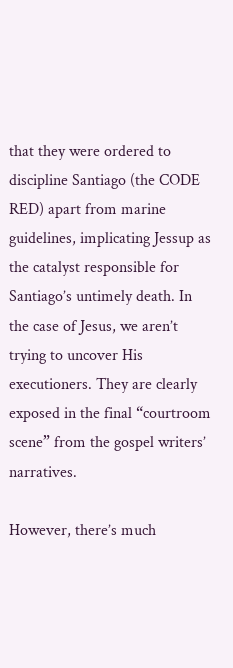that they were ordered to discipline Santiago (the CODE RED) apart from marine guidelines, implicating Jessup as the catalyst responsible for Santiago’s untimely death. In the case of Jesus, we aren’t trying to uncover His executioners. They are clearly exposed in the final “courtroom scene” from the gospel writers’ narratives.

However, there’s much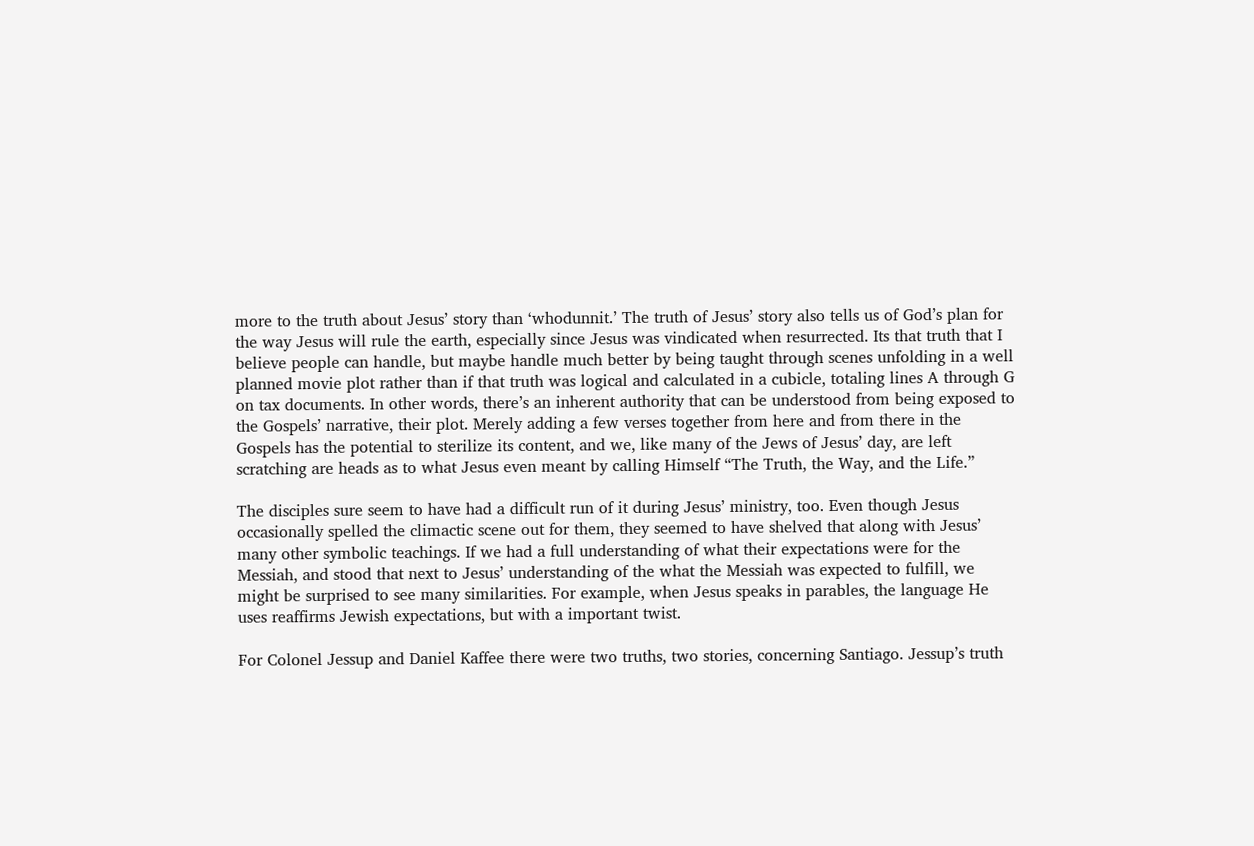more to the truth about Jesus’ story than ‘whodunnit.’ The truth of Jesus’ story also tells us of God’s plan for the way Jesus will rule the earth, especially since Jesus was vindicated when resurrected. Its that truth that I believe people can handle, but maybe handle much better by being taught through scenes unfolding in a well planned movie plot rather than if that truth was logical and calculated in a cubicle, totaling lines A through G on tax documents. In other words, there’s an inherent authority that can be understood from being exposed to the Gospels’ narrative, their plot. Merely adding a few verses together from here and from there in the Gospels has the potential to sterilize its content, and we, like many of the Jews of Jesus’ day, are left scratching are heads as to what Jesus even meant by calling Himself “The Truth, the Way, and the Life.”

The disciples sure seem to have had a difficult run of it during Jesus’ ministry, too. Even though Jesus occasionally spelled the climactic scene out for them, they seemed to have shelved that along with Jesus’ many other symbolic teachings. If we had a full understanding of what their expectations were for the Messiah, and stood that next to Jesus’ understanding of the what the Messiah was expected to fulfill, we might be surprised to see many similarities. For example, when Jesus speaks in parables, the language He uses reaffirms Jewish expectations, but with a important twist.

For Colonel Jessup and Daniel Kaffee there were two truths, two stories, concerning Santiago. Jessup’s truth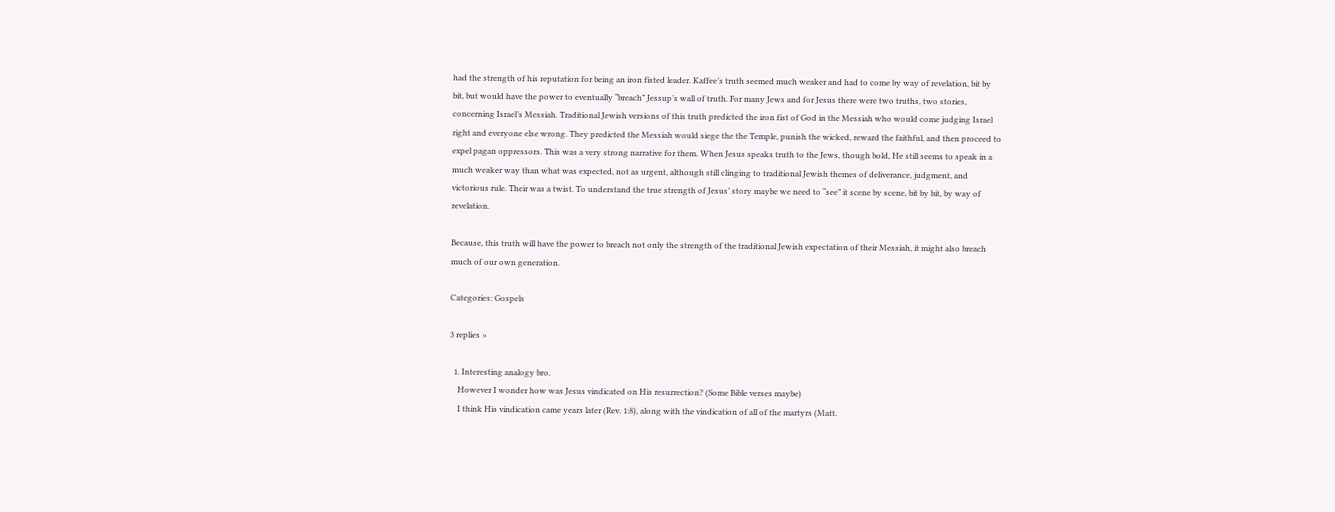had the strength of his reputation for being an iron fisted leader. Kaffee’s truth seemed much weaker and had to come by way of revelation, bit by bit, but would have the power to eventually “breach” Jessup’s wall of truth. For many Jews and for Jesus there were two truths, two stories, concerning Israel’s Messiah. Traditional Jewish versions of this truth predicted the iron fist of God in the Messiah who would come judging Israel right and everyone else wrong. They predicted the Messiah would siege the the Temple, punish the wicked, reward the faithful, and then proceed to expel pagan oppressors. This was a very strong narrative for them. When Jesus speaks truth to the Jews, though bold, He still seems to speak in a much weaker way than what was expected, not as urgent, although still clinging to traditional Jewish themes of deliverance, judgment, and victorious rule. Their was a twist. To understand the true strength of Jesus’ story maybe we need to “see” it scene by scene, bit by bit, by way of revelation.

Because, this truth will have the power to breach not only the strength of the traditional Jewish expectation of their Messiah, it might also breach much of our own generation.

Categories: Gospels

3 replies »

  1. Interesting analogy bro.
    However I wonder how was Jesus vindicated on His resurrection? (Some Bible verses maybe)
    I think His vindication came years later (Rev. 1:8), along with the vindication of all of the martyrs (Matt.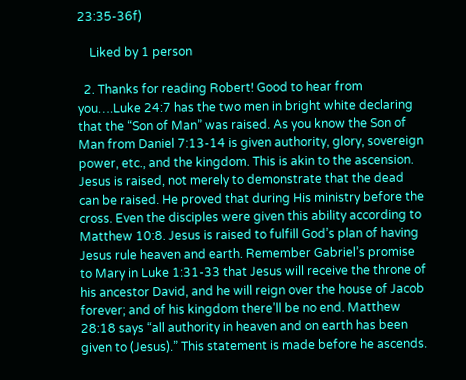23:35-36f)

    Liked by 1 person

  2. Thanks for reading Robert! Good to hear from you….Luke 24:7 has the two men in bright white declaring that the “Son of Man” was raised. As you know the Son of Man from Daniel 7:13-14 is given authority, glory, sovereign power, etc., and the kingdom. This is akin to the ascension. Jesus is raised, not merely to demonstrate that the dead can be raised. He proved that during His ministry before the cross. Even the disciples were given this ability according to Matthew 10:8. Jesus is raised to fulfill God’s plan of having Jesus rule heaven and earth. Remember Gabriel’s promise to Mary in Luke 1:31-33 that Jesus will receive the throne of his ancestor David, and he will reign over the house of Jacob forever; and of his kingdom there’ll be no end. Matthew 28:18 says “all authority in heaven and on earth has been given to (Jesus).” This statement is made before he ascends.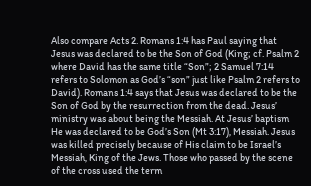Also compare Acts 2. Romans 1:4 has Paul saying that Jesus was declared to be the Son of God (King; cf. Psalm 2 where David has the same title “Son”; 2 Samuel 7:14 refers to Solomon as God’s “son” just like Psalm 2 refers to David). Romans 1:4 says that Jesus was declared to be the Son of God by the resurrection from the dead. Jesus’ ministry was about being the Messiah. At Jesus’ baptism He was declared to be God’s Son (Mt 3:17), Messiah. Jesus was killed precisely because of His claim to be Israel’s Messiah, King of the Jews. Those who passed by the scene of the cross used the term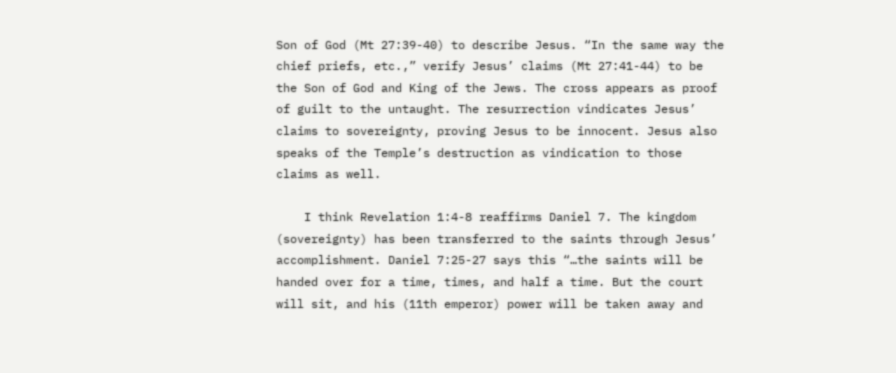Son of God (Mt 27:39-40) to describe Jesus. “In the same way the chief priefs, etc.,” verify Jesus’ claims (Mt 27:41-44) to be the Son of God and King of the Jews. The cross appears as proof of guilt to the untaught. The resurrection vindicates Jesus’ claims to sovereignty, proving Jesus to be innocent. Jesus also speaks of the Temple’s destruction as vindication to those claims as well.

    I think Revelation 1:4-8 reaffirms Daniel 7. The kingdom (sovereignty) has been transferred to the saints through Jesus’ accomplishment. Daniel 7:25-27 says this “…the saints will be handed over for a time, times, and half a time. But the court will sit, and his (11th emperor) power will be taken away and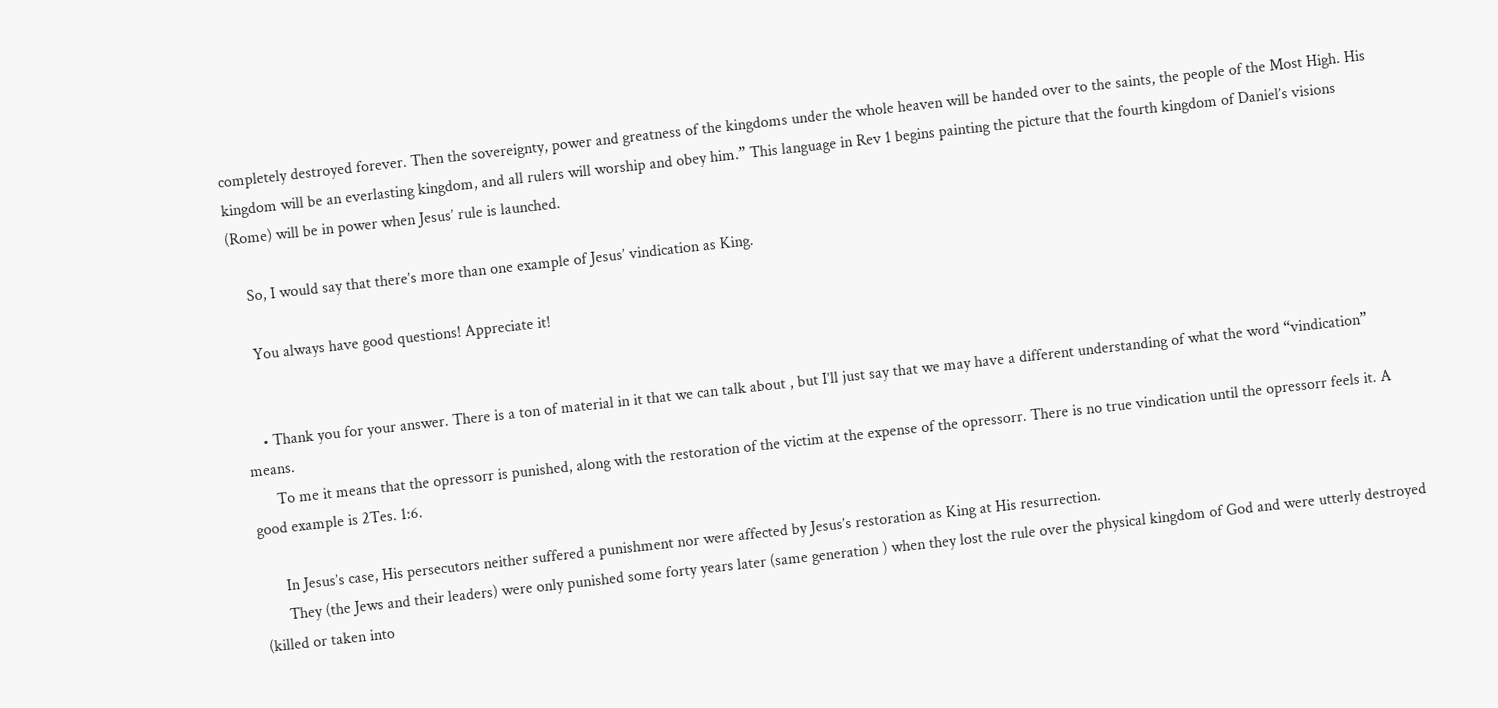completely destroyed forever. Then the sovereignty, power and greatness of the kingdoms under the whole heaven will be handed over to the saints, the people of the Most High. His kingdom will be an everlasting kingdom, and all rulers will worship and obey him.” This language in Rev 1 begins painting the picture that the fourth kingdom of Daniel’s visions (Rome) will be in power when Jesus’ rule is launched.

    So, I would say that there’s more than one example of Jesus’ vindication as King.

    You always have good questions! Appreciate it!


    • Thank you for your answer. There is a ton of material in it that we can talk about , but I’ll just say that we may have a different understanding of what the word “vindication” means.
      To me it means that the opressorr is punished, along with the restoration of the victim at the expense of the opressorr. There is no true vindication until the opressorr feels it. A good example is 2Tes. 1:6.

      In Jesus’s case, His persecutors neither suffered a punishment nor were affected by Jesus’s restoration as King at His resurrection.
      They (the Jews and their leaders) were only punished some forty years later (same generation ) when they lost the rule over the physical kingdom of God and were utterly destroyed (killed or taken into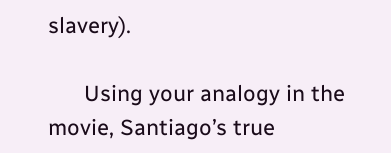slavery).

      Using your analogy in the movie, Santiago’s true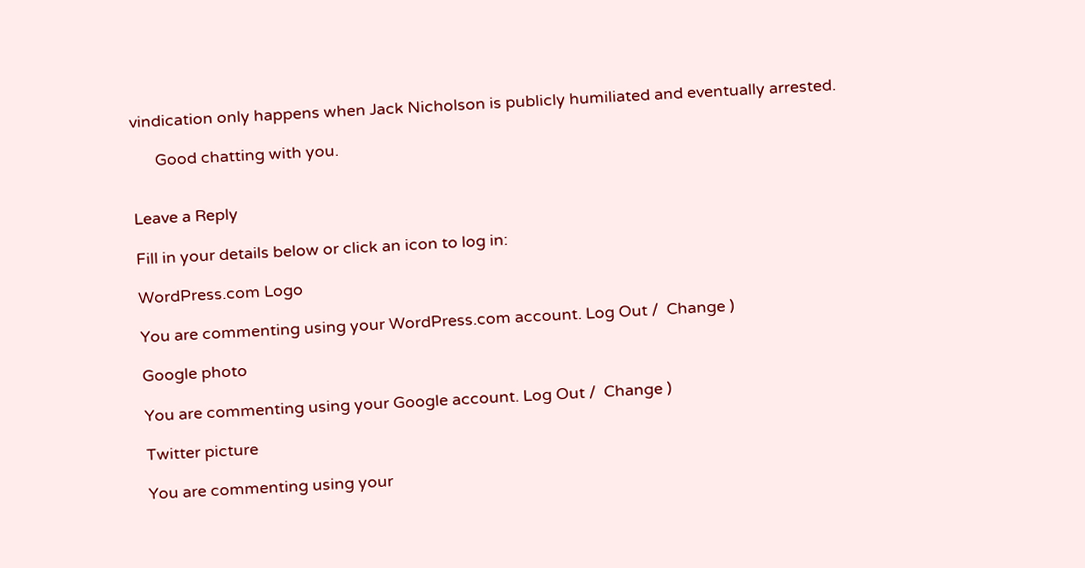vindication only happens when Jack Nicholson is publicly humiliated and eventually arrested.

      Good chatting with you.


Leave a Reply

Fill in your details below or click an icon to log in:

WordPress.com Logo

You are commenting using your WordPress.com account. Log Out /  Change )

Google photo

You are commenting using your Google account. Log Out /  Change )

Twitter picture

You are commenting using your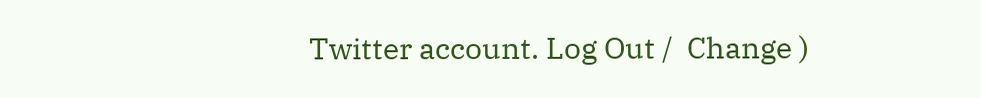Twitter account. Log Out /  Change )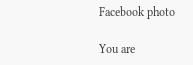Facebook photo

You are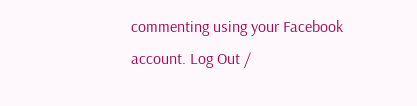commenting using your Facebook account. Log Out /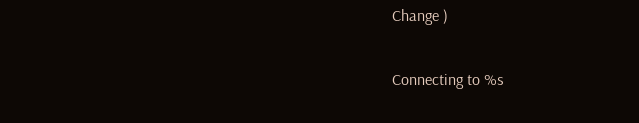Change )

Connecting to %s